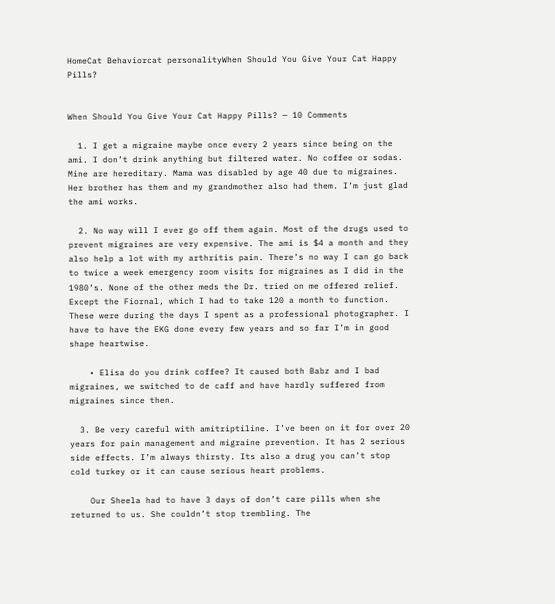HomeCat Behaviorcat personalityWhen Should You Give Your Cat Happy Pills?


When Should You Give Your Cat Happy Pills? — 10 Comments

  1. I get a migraine maybe once every 2 years since being on the ami. I don’t drink anything but filtered water. No coffee or sodas. Mine are hereditary. Mama was disabled by age 40 due to migraines. Her brother has them and my grandmother also had them. I’m just glad the ami works.

  2. No way will I ever go off them again. Most of the drugs used to prevent migraines are very expensive. The ami is $4 a month and they also help a lot with my arthritis pain. There’s no way I can go back to twice a week emergency room visits for migraines as I did in the 1980’s. None of the other meds the Dr. tried on me offered relief. Except the Fiornal, which I had to take 120 a month to function. These were during the days I spent as a professional photographer. I have to have the EKG done every few years and so far I’m in good shape heartwise.

    • Elisa do you drink coffee? It caused both Babz and I bad migraines, we switched to de caff and have hardly suffered from migraines since then.

  3. Be very careful with amitriptiline. I’ve been on it for over 20 years for pain management and migraine prevention. It has 2 serious side effects. I’m always thirsty. Its also a drug you can’t stop cold turkey or it can cause serious heart problems.

    Our Sheela had to have 3 days of don’t care pills when she returned to us. She couldn’t stop trembling. The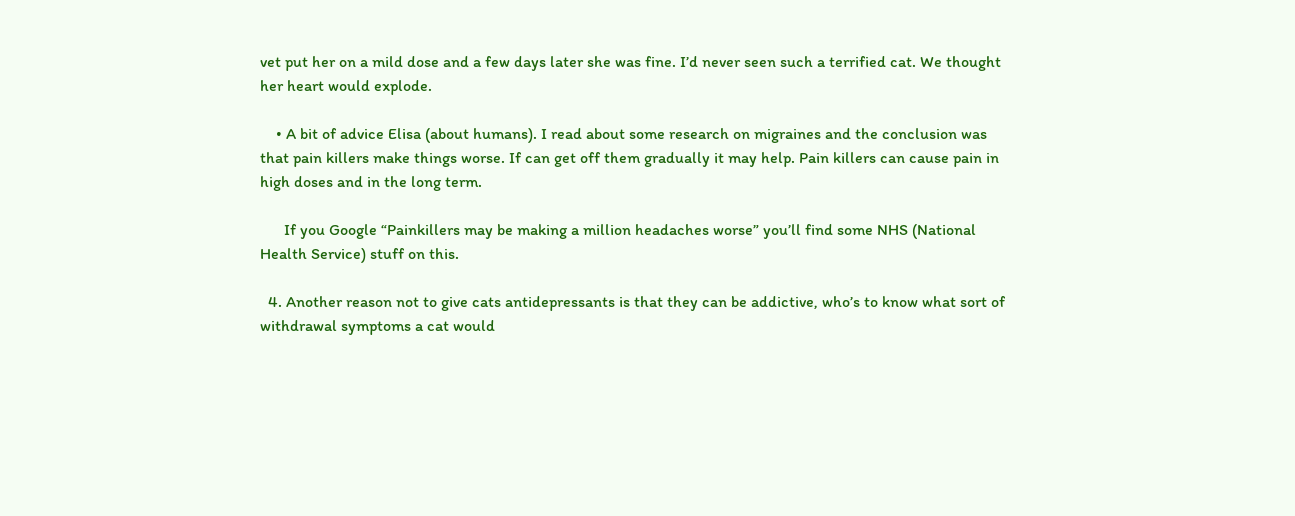vet put her on a mild dose and a few days later she was fine. I’d never seen such a terrified cat. We thought her heart would explode.

    • A bit of advice Elisa (about humans). I read about some research on migraines and the conclusion was that pain killers make things worse. If can get off them gradually it may help. Pain killers can cause pain in high doses and in the long term.

      If you Google “Painkillers may be making a million headaches worse” you’ll find some NHS (National Health Service) stuff on this.

  4. Another reason not to give cats antidepressants is that they can be addictive, who’s to know what sort of withdrawal symptoms a cat would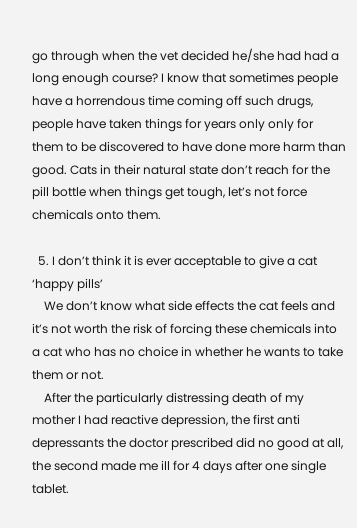go through when the vet decided he/she had had a long enough course? I know that sometimes people have a horrendous time coming off such drugs, people have taken things for years only only for them to be discovered to have done more harm than good. Cats in their natural state don’t reach for the pill bottle when things get tough, let’s not force chemicals onto them.

  5. I don’t think it is ever acceptable to give a cat ‘happy pills’
    We don’t know what side effects the cat feels and it’s not worth the risk of forcing these chemicals into a cat who has no choice in whether he wants to take them or not.
    After the particularly distressing death of my mother I had reactive depression, the first anti depressants the doctor prescribed did no good at all, the second made me ill for 4 days after one single tablet.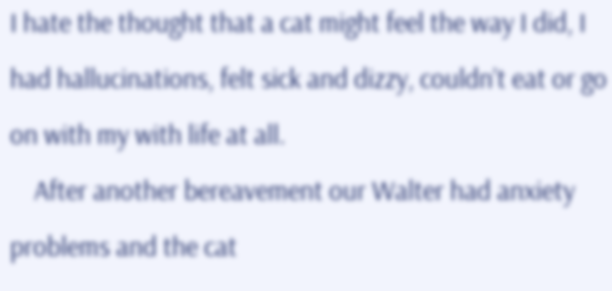I hate the thought that a cat might feel the way I did, I had hallucinations, felt sick and dizzy, couldn’t eat or go on with my with life at all.
    After another bereavement our Walter had anxiety problems and the cat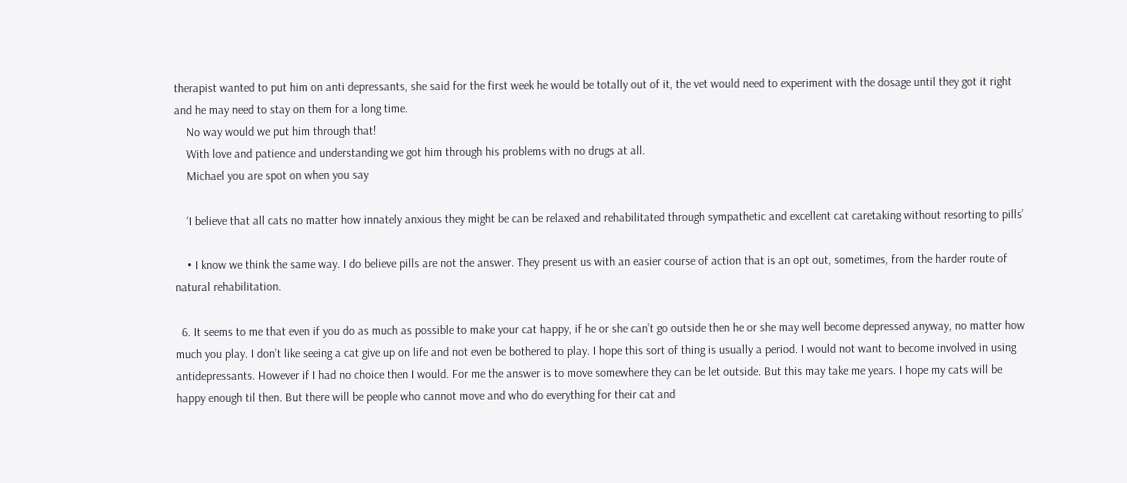therapist wanted to put him on anti depressants, she said for the first week he would be totally out of it, the vet would need to experiment with the dosage until they got it right and he may need to stay on them for a long time.
    No way would we put him through that!
    With love and patience and understanding we got him through his problems with no drugs at all.
    Michael you are spot on when you say

    ‘I believe that all cats no matter how innately anxious they might be can be relaxed and rehabilitated through sympathetic and excellent cat caretaking without resorting to pills’

    • I know we think the same way. I do believe pills are not the answer. They present us with an easier course of action that is an opt out, sometimes, from the harder route of natural rehabilitation.

  6. It seems to me that even if you do as much as possible to make your cat happy, if he or she can’t go outside then he or she may well become depressed anyway, no matter how much you play. I don’t like seeing a cat give up on life and not even be bothered to play. I hope this sort of thing is usually a period. I would not want to become involved in using antidepressants. However if I had no choice then I would. For me the answer is to move somewhere they can be let outside. But this may take me years. I hope my cats will be happy enough til then. But there will be people who cannot move and who do everything for their cat and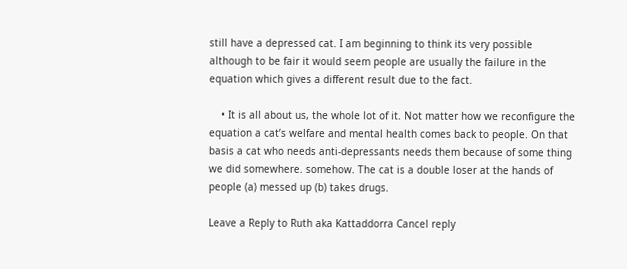still have a depressed cat. I am beginning to think its very possible although to be fair it would seem people are usually the failure in the equation which gives a different result due to the fact.

    • It is all about us, the whole lot of it. Not matter how we reconfigure the equation a cat’s welfare and mental health comes back to people. On that basis a cat who needs anti-depressants needs them because of some thing we did somewhere. somehow. The cat is a double loser at the hands of people (a) messed up (b) takes drugs.

Leave a Reply to Ruth aka Kattaddorra Cancel reply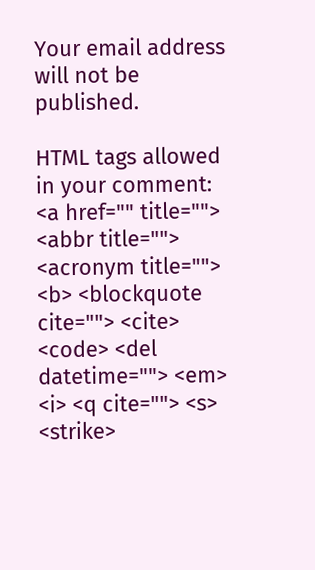Your email address will not be published.

HTML tags allowed in your comment: <a href="" title=""> <abbr title=""> <acronym title=""> <b> <blockquote cite=""> <cite> <code> <del datetime=""> <em> <i> <q cite=""> <s> <strike>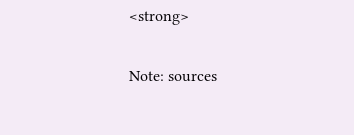<strong>

Note: sources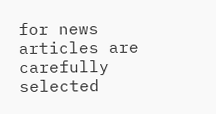for news articles are carefully selected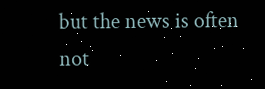but the news is often not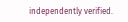independently verified.